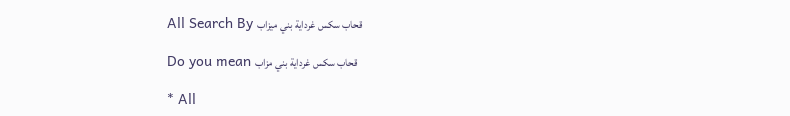All Search By قحاب سكس غرداية بني ميزاب

Do you mean قحاب سكس غرداية بني مزاب

* All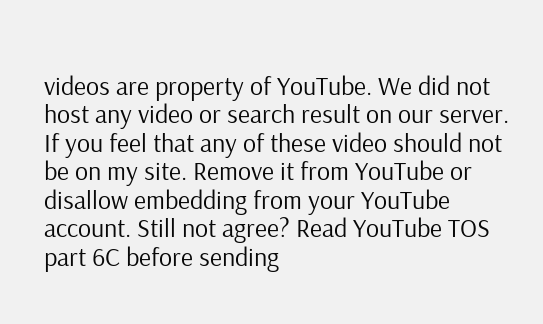videos are property of YouTube. We did not host any video or search result on our server. If you feel that any of these video should not be on my site. Remove it from YouTube or disallow embedding from your YouTube account. Still not agree? Read YouTube TOS part 6C before sending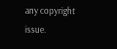any copyright issue.